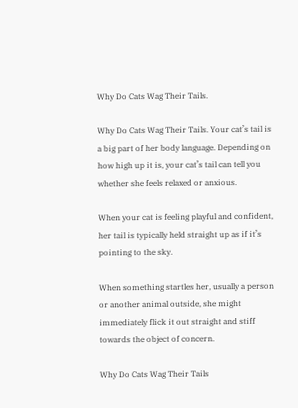Why Do Cats Wag Their Tails.

Why Do Cats Wag Their Tails. Your cat’s tail is a big part of her body language. Depending on how high up it is, your cat’s tail can tell you whether she feels relaxed or anxious.

When your cat is feeling playful and confident, her tail is typically held straight up as if it’s pointing to the sky.

When something startles her, usually a person or another animal outside, she might immediately flick it out straight and stiff towards the object of concern.

Why Do Cats Wag Their Tails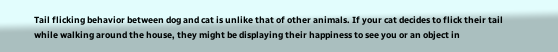Tail flicking behavior between dog and cat is unlike that of other animals. If your cat decides to flick their tail while walking around the house, they might be displaying their happiness to see you or an object in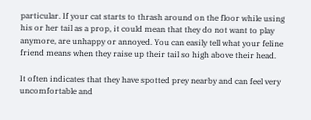particular. If your cat starts to thrash around on the floor while using his or her tail as a prop, it could mean that they do not want to play anymore, are unhappy or annoyed. You can easily tell what your feline friend means when they raise up their tail so high above their head.

It often indicates that they have spotted prey nearby and can feel very uncomfortable and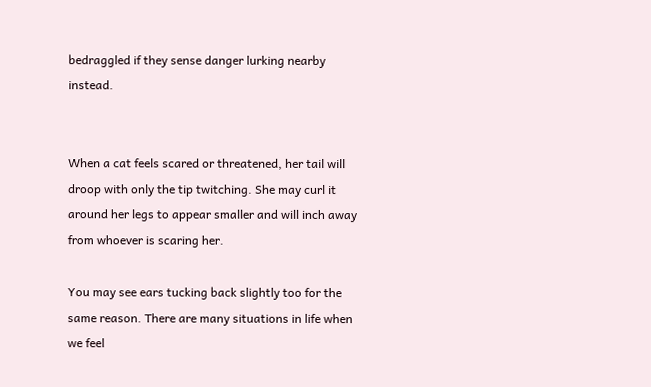bedraggled if they sense danger lurking nearby instead.


When a cat feels scared or threatened, her tail will droop with only the tip twitching. She may curl it around her legs to appear smaller and will inch away from whoever is scaring her.

You may see ears tucking back slightly too for the same reason. There are many situations in life when we feel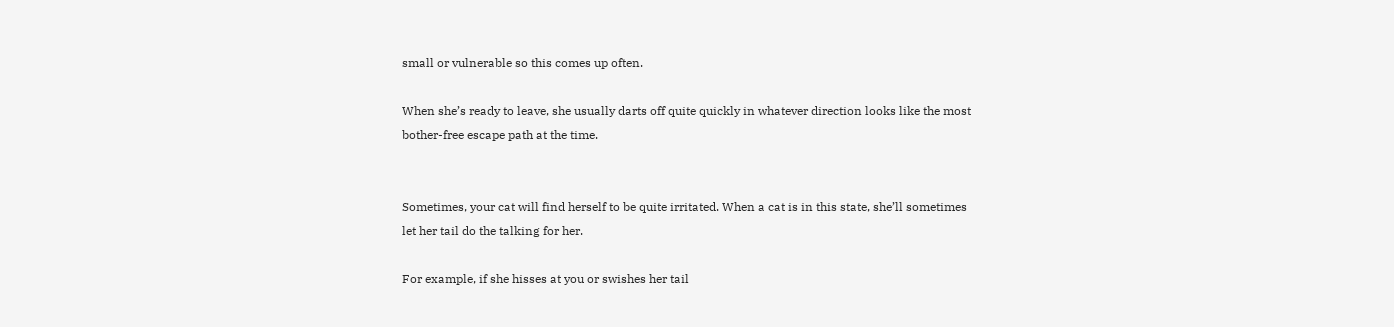small or vulnerable so this comes up often.

When she’s ready to leave, she usually darts off quite quickly in whatever direction looks like the most bother-free escape path at the time.


Sometimes, your cat will find herself to be quite irritated. When a cat is in this state, she’ll sometimes let her tail do the talking for her.

For example, if she hisses at you or swishes her tail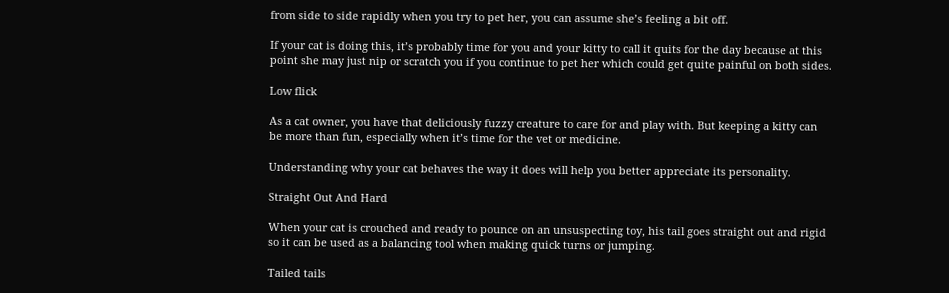from side to side rapidly when you try to pet her, you can assume she’s feeling a bit off.

If your cat is doing this, it’s probably time for you and your kitty to call it quits for the day because at this point she may just nip or scratch you if you continue to pet her which could get quite painful on both sides.

Low flick

As a cat owner, you have that deliciously fuzzy creature to care for and play with. But keeping a kitty can be more than fun, especially when it’s time for the vet or medicine.

Understanding why your cat behaves the way it does will help you better appreciate its personality.

Straight Out And Hard

When your cat is crouched and ready to pounce on an unsuspecting toy, his tail goes straight out and rigid so it can be used as a balancing tool when making quick turns or jumping.

Tailed tails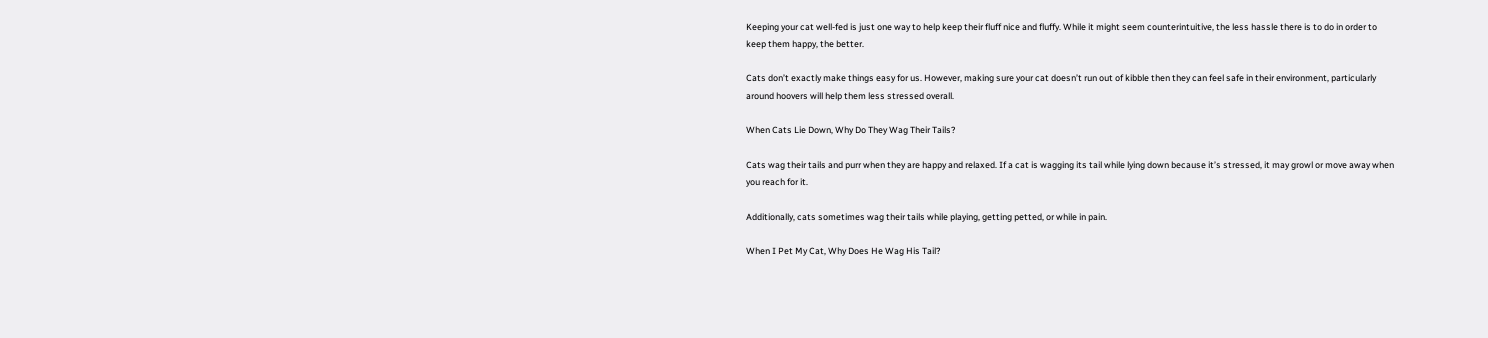Keeping your cat well-fed is just one way to help keep their fluff nice and fluffy. While it might seem counterintuitive, the less hassle there is to do in order to keep them happy, the better.

Cats don’t exactly make things easy for us. However, making sure your cat doesn’t run out of kibble then they can feel safe in their environment, particularly around hoovers will help them less stressed overall.

When Cats Lie Down, Why Do They Wag Their Tails?

Cats wag their tails and purr when they are happy and relaxed. If a cat is wagging its tail while lying down because it’s stressed, it may growl or move away when you reach for it.

Additionally, cats sometimes wag their tails while playing, getting petted, or while in pain.

When I Pet My Cat, Why Does He Wag His Tail?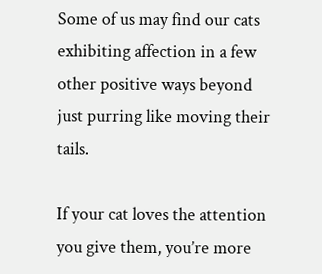Some of us may find our cats exhibiting affection in a few other positive ways beyond just purring like moving their tails.

If your cat loves the attention you give them, you’re more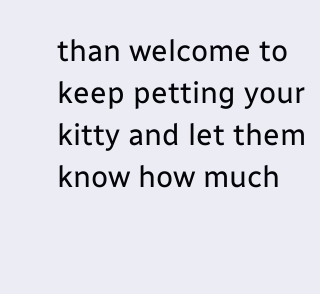than welcome to keep petting your kitty and let them know how much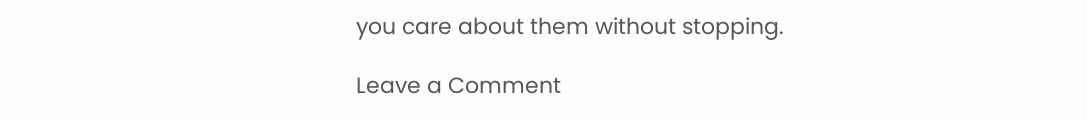you care about them without stopping.

Leave a Comment